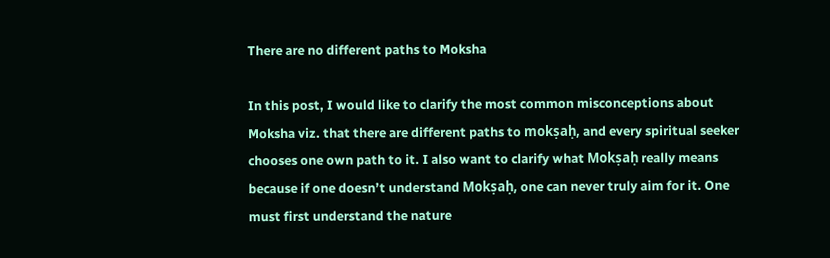There are no different paths to Moksha

In this post, I would like to clarify the most common misconceptions about Moksha viz. that there are different paths to mokṣaḥ, and every spiritual seeker chooses one own path to it. I also want to clarify what Mokṣaḥ really means because if one doesn’t understand Mokṣaḥ, one can never truly aim for it. One must first understand the nature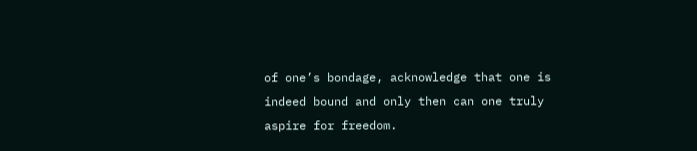of one’s bondage, acknowledge that one is indeed bound and only then can one truly aspire for freedom.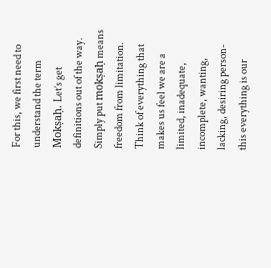For this, we first need to understand the term Mokṣaḥ. Let’s get definitions out of the way. Simply put mokṣaḥ means freedom from limitation. Think of everything that makes us feel we are a limited, inadequate, incomplete, wanting, lacking, desiring person- this everything is our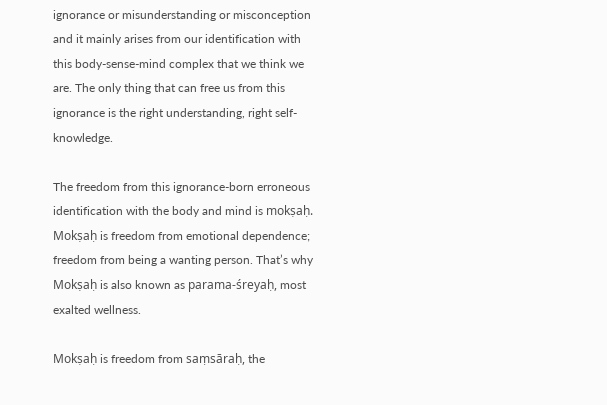ignorance or misunderstanding or misconception and it mainly arises from our identification with this body-sense-mind complex that we think we are. The only thing that can free us from this ignorance is the right understanding, right self-knowledge.

The freedom from this ignorance-born erroneous identification with the body and mind is mokṣaḥ. Mokṣaḥ is freedom from emotional dependence; freedom from being a wanting person. That’s why Mokṣaḥ is also known as parama-śreyaḥ, most exalted wellness.

Mokṣaḥ is freedom from saṃsāraḥ, the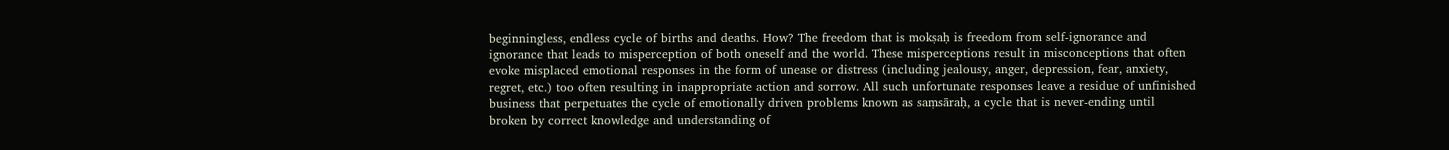beginningless, endless cycle of births and deaths. How? The freedom that is mokṣaḥ is freedom from self-ignorance and ignorance that leads to misperception of both oneself and the world. These misperceptions result in misconceptions that often evoke misplaced emotional responses in the form of unease or distress (including jealousy, anger, depression, fear, anxiety, regret, etc.) too often resulting in inappropriate action and sorrow. All such unfortunate responses leave a residue of unfinished business that perpetuates the cycle of emotionally driven problems known as saṃsāraḥ, a cycle that is never-ending until broken by correct knowledge and understanding of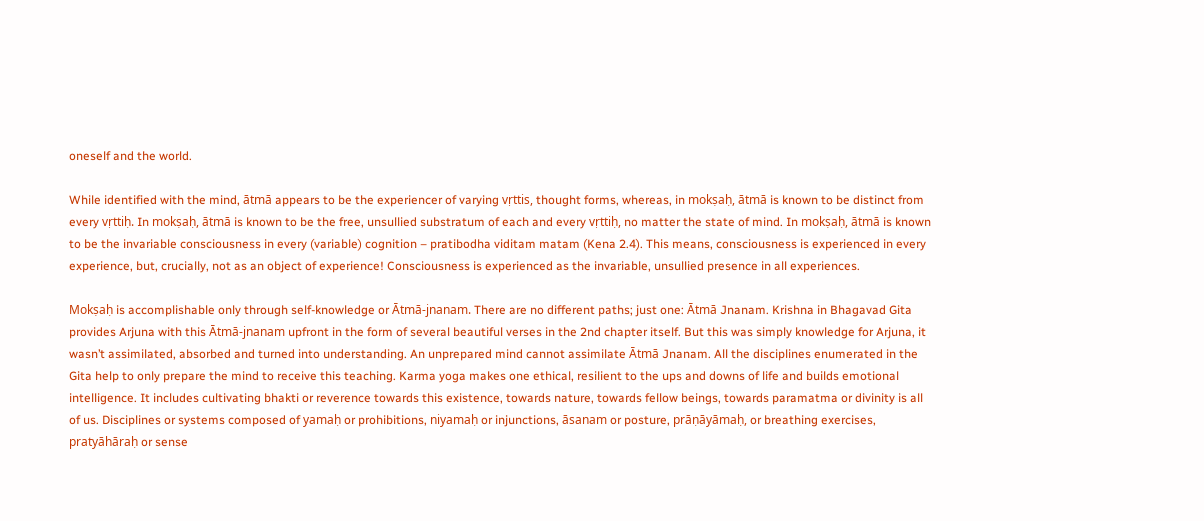oneself and the world.

While identified with the mind, ātmā appears to be the experiencer of varying vṛttis, thought forms, whereas, in mokṣaḥ, ātmā is known to be distinct from every vṛttiḥ. In mokṣaḥ, ātmā is known to be the free, unsullied substratum of each and every vṛttiḥ, no matter the state of mind. In mokṣaḥ, ātmā is known to be the invariable consciousness in every (variable) cognition – pratibodha viditam matam (Kena 2.4). This means, consciousness is experienced in every experience, but, crucially, not as an object of experience! Consciousness is experienced as the invariable, unsullied presence in all experiences.

Mokṣaḥ is accomplishable only through self-knowledge or Ātmā-jnanam. There are no different paths; just one: Ātmā Jnanam. Krishna in Bhagavad Gita provides Arjuna with this Ātmā-jnanam upfront in the form of several beautiful verses in the 2nd chapter itself. But this was simply knowledge for Arjuna, it wasn’t assimilated, absorbed and turned into understanding. An unprepared mind cannot assimilate Ātmā Jnanam. All the disciplines enumerated in the Gita help to only prepare the mind to receive this teaching. Karma yoga makes one ethical, resilient to the ups and downs of life and builds emotional intelligence. It includes cultivating bhakti or reverence towards this existence, towards nature, towards fellow beings, towards paramatma or divinity is all of us. Disciplines or systems composed of yamaḥ or prohibitions, niyamaḥ or injunctions, āsanam or posture, prāṇāyāmaḥ, or breathing exercises, pratyāhāraḥ or sense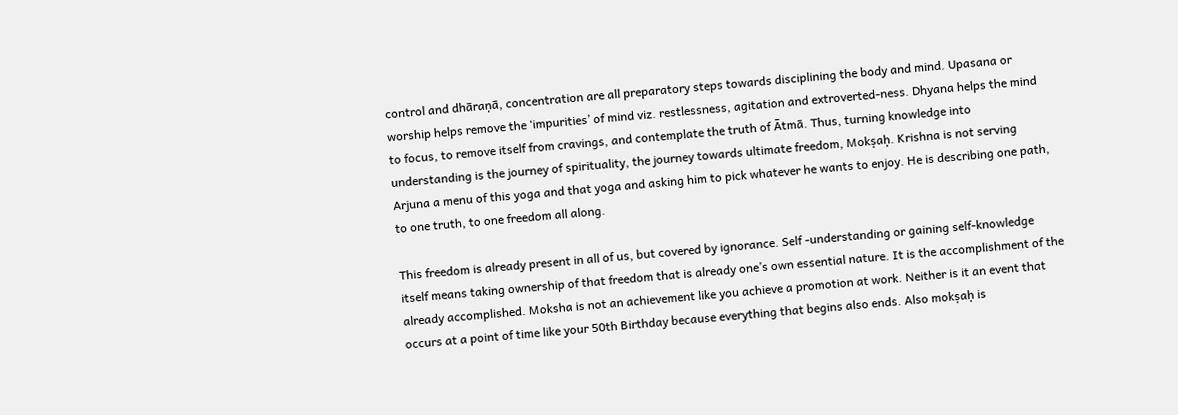control and dhāraṇā, concentration are all preparatory steps towards disciplining the body and mind. Upasana or worship helps remove the ‘impurities’ of mind viz. restlessness, agitation and extroverted-ness. Dhyana helps the mind to focus, to remove itself from cravings, and contemplate the truth of Ātmā. Thus, turning knowledge into understanding is the journey of spirituality, the journey towards ultimate freedom, Mokṣaḥ. Krishna is not serving Arjuna a menu of this yoga and that yoga and asking him to pick whatever he wants to enjoy. He is describing one path, to one truth, to one freedom all along.

This freedom is already present in all of us, but covered by ignorance. Self -understanding or gaining self-knowledge itself means taking ownership of that freedom that is already one’s own essential nature. It is the accomplishment of the already accomplished. Moksha is not an achievement like you achieve a promotion at work. Neither is it an event that occurs at a point of time like your 50th Birthday because everything that begins also ends. Also mokṣaḥ is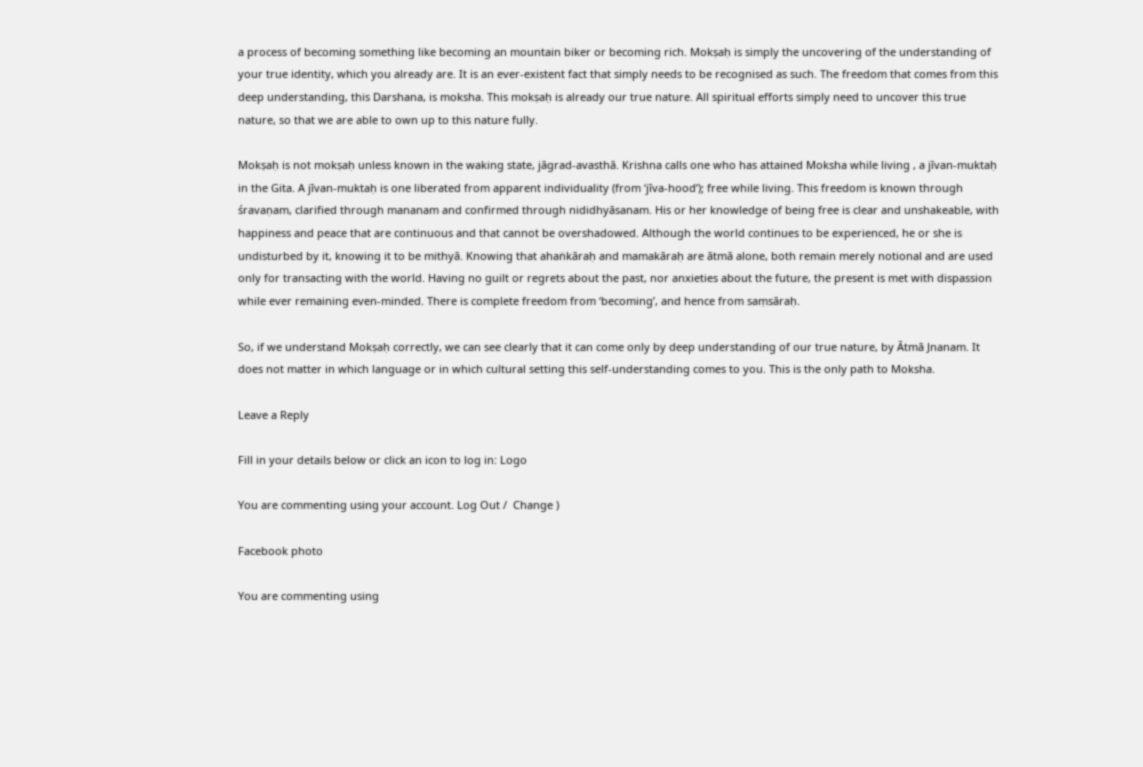a process of becoming something like becoming an mountain biker or becoming rich. Mokṣaḥ is simply the uncovering of the understanding of your true identity, which you already are. It is an ever-existent fact that simply needs to be recognised as such. The freedom that comes from this deep understanding, this Darshana, is moksha. This mokṣaḥ is already our true nature. All spiritual efforts simply need to uncover this true nature, so that we are able to own up to this nature fully.

Mokṣaḥ is not mokṣaḥ unless known in the waking state, jāgrad-avasthā. Krishna calls one who has attained Moksha while living , a jīvan-muktaḥ in the Gita. A jīvan-muktaḥ is one liberated from apparent individuality (from ‘jīva-hood’); free while living. This freedom is known through śravaṇam, clarified through mananam and confirmed through nididhyāsanam. His or her knowledge of being free is clear and unshakeable, with happiness and peace that are continuous and that cannot be overshadowed. Although the world continues to be experienced, he or she is undisturbed by it, knowing it to be mithyā. Knowing that ahaṅkāraḥ and mamakāraḥ are ātmā alone, both remain merely notional and are used only for transacting with the world. Having no guilt or regrets about the past, nor anxieties about the future, the present is met with dispassion while ever remaining even-minded. There is complete freedom from ‘becoming’, and hence from saṃsāraḥ.

So, if we understand Mokṣaḥ correctly, we can see clearly that it can come only by deep understanding of our true nature, by Ātmā Jnanam. It does not matter in which language or in which cultural setting this self-understanding comes to you. This is the only path to Moksha.

Leave a Reply

Fill in your details below or click an icon to log in: Logo

You are commenting using your account. Log Out /  Change )

Facebook photo

You are commenting using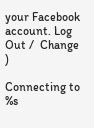your Facebook account. Log Out /  Change )

Connecting to %s